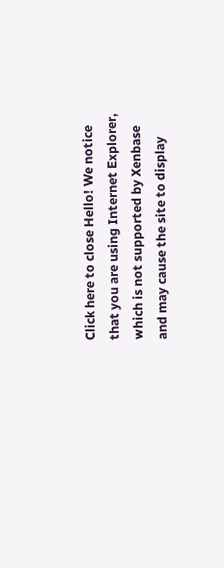Click here to close Hello! We notice that you are using Internet Explorer, which is not supported by Xenbase and may cause the site to display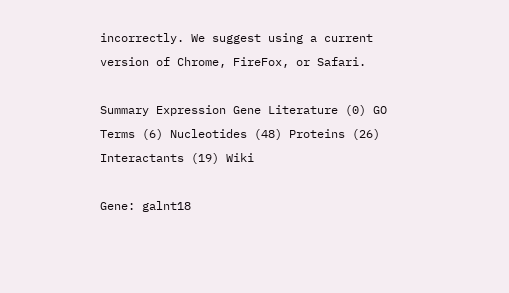incorrectly. We suggest using a current version of Chrome, FireFox, or Safari.

Summary Expression Gene Literature (0) GO Terms (6) Nucleotides (48) Proteins (26) Interactants (19) Wiki

Gene: galnt18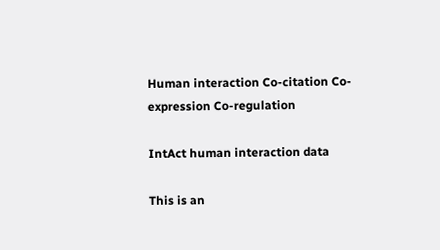Human interaction Co-citation Co-expression Co-regulation

IntAct human interaction data

This is an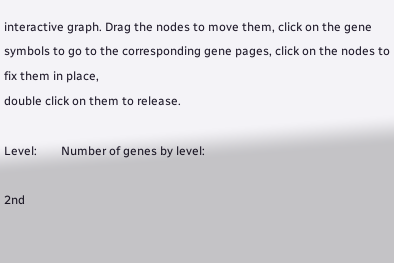interactive graph. Drag the nodes to move them, click on the gene symbols to go to the corresponding gene pages, click on the nodes to fix them in place,
double click on them to release.

Level:        Number of genes by level:

2nd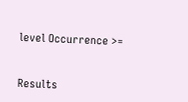level Occurrence >=


Results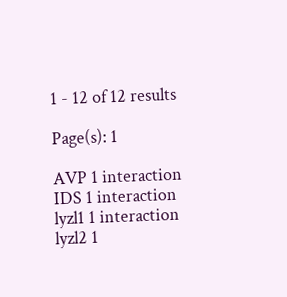1 - 12 of 12 results

Page(s): 1

AVP 1 interaction
IDS 1 interaction
lyzl1 1 interaction
lyzl2 1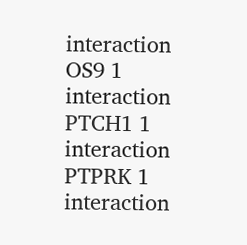interaction
OS9 1 interaction
PTCH1 1 interaction
PTPRK 1 interaction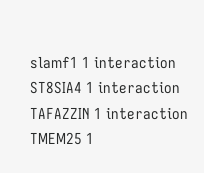slamf1 1 interaction
ST8SIA4 1 interaction
TAFAZZIN 1 interaction
TMEM25 1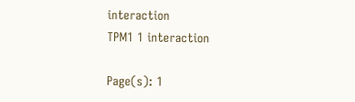interaction
TPM1 1 interaction

Page(s): 1